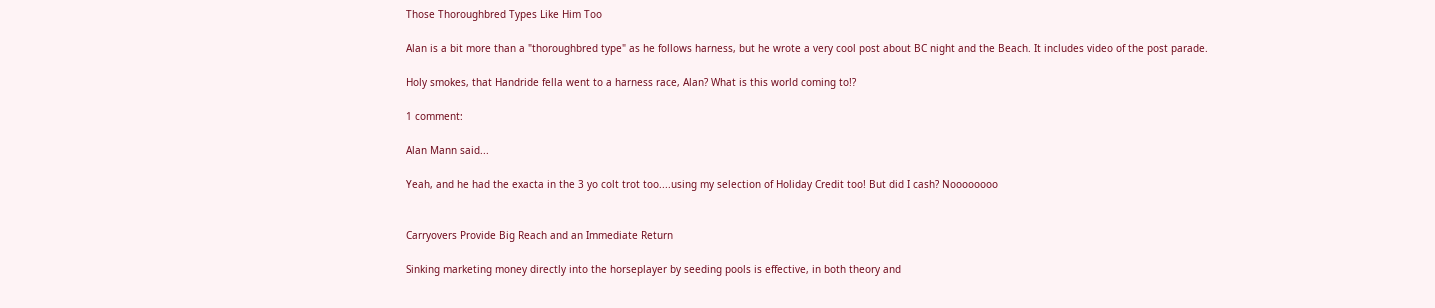Those Thoroughbred Types Like Him Too

Alan is a bit more than a "thoroughbred type" as he follows harness, but he wrote a very cool post about BC night and the Beach. It includes video of the post parade.

Holy smokes, that Handride fella went to a harness race, Alan? What is this world coming to!?

1 comment:

Alan Mann said...

Yeah, and he had the exacta in the 3 yo colt trot too....using my selection of Holiday Credit too! But did I cash? Noooooooo


Carryovers Provide Big Reach and an Immediate Return

Sinking marketing money directly into the horseplayer by seeding pools is effective, in both theory and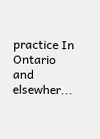practice In Ontario and elsewher...